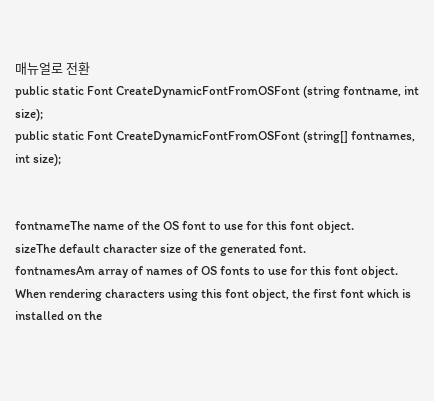매뉴얼로 전환
public static Font CreateDynamicFontFromOSFont (string fontname, int size);
public static Font CreateDynamicFontFromOSFont (string[] fontnames, int size);


fontnameThe name of the OS font to use for this font object.
sizeThe default character size of the generated font.
fontnamesAm array of names of OS fonts to use for this font object. When rendering characters using this font object, the first font which is installed on the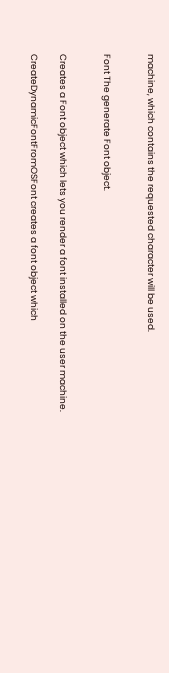machine, which contains the requested character will be used.


Font The generate Font object.


Creates a Font object which lets you render a font installed on the user machine.

CreateDynamicFontFromOSFont creates a font object which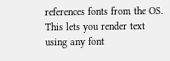references fonts from the OS. This lets you render text using any font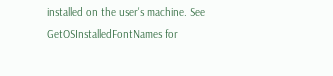installed on the user's machine. See GetOSInstalledFontNames for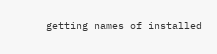getting names of installed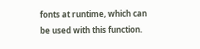fonts at runtime, which can be used with this function.